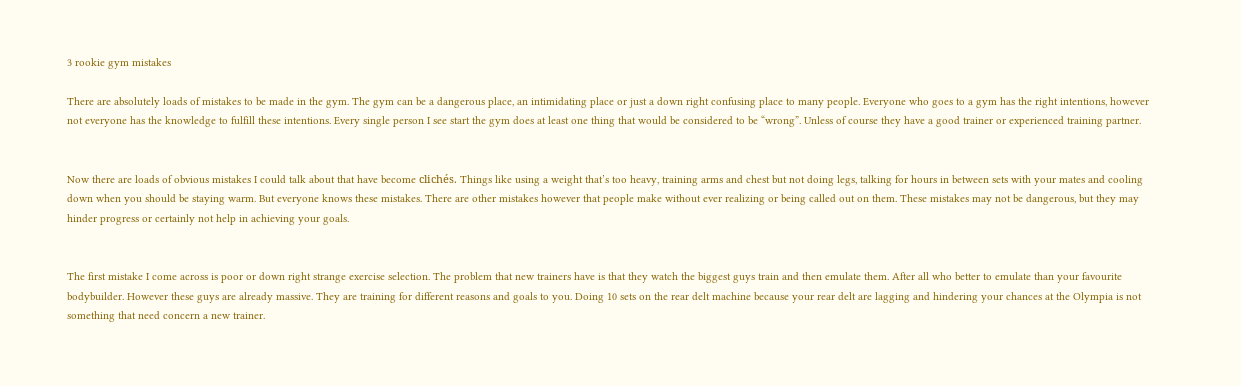3 rookie gym mistakes

There are absolutely loads of mistakes to be made in the gym. The gym can be a dangerous place, an intimidating place or just a down right confusing place to many people. Everyone who goes to a gym has the right intentions, however not everyone has the knowledge to fulfill these intentions. Every single person I see start the gym does at least one thing that would be considered to be “wrong”. Unless of course they have a good trainer or experienced training partner.


Now there are loads of obvious mistakes I could talk about that have become clichés. Things like using a weight that’s too heavy, training arms and chest but not doing legs, talking for hours in between sets with your mates and cooling down when you should be staying warm. But everyone knows these mistakes. There are other mistakes however that people make without ever realizing or being called out on them. These mistakes may not be dangerous, but they may hinder progress or certainly not help in achieving your goals.


The first mistake I come across is poor or down right strange exercise selection. The problem that new trainers have is that they watch the biggest guys train and then emulate them. After all who better to emulate than your favourite bodybuilder. However these guys are already massive. They are training for different reasons and goals to you. Doing 10 sets on the rear delt machine because your rear delt are lagging and hindering your chances at the Olympia is not something that need concern a new trainer.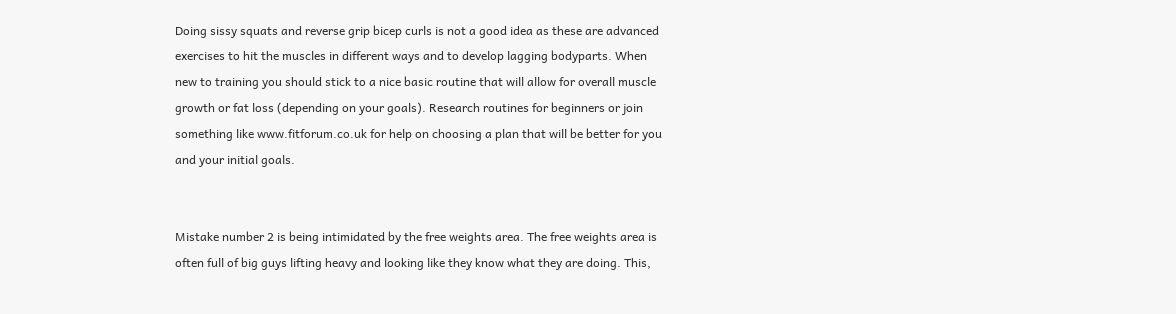Doing sissy squats and reverse grip bicep curls is not a good idea as these are advanced exercises to hit the muscles in different ways and to develop lagging bodyparts. When new to training you should stick to a nice basic routine that will allow for overall muscle growth or fat loss (depending on your goals). Research routines for beginners or join something like www.fitforum.co.uk for help on choosing a plan that will be better for you and your initial goals.


Mistake number 2 is being intimidated by the free weights area. The free weights area is often full of big guys lifting heavy and looking like they know what they are doing. This,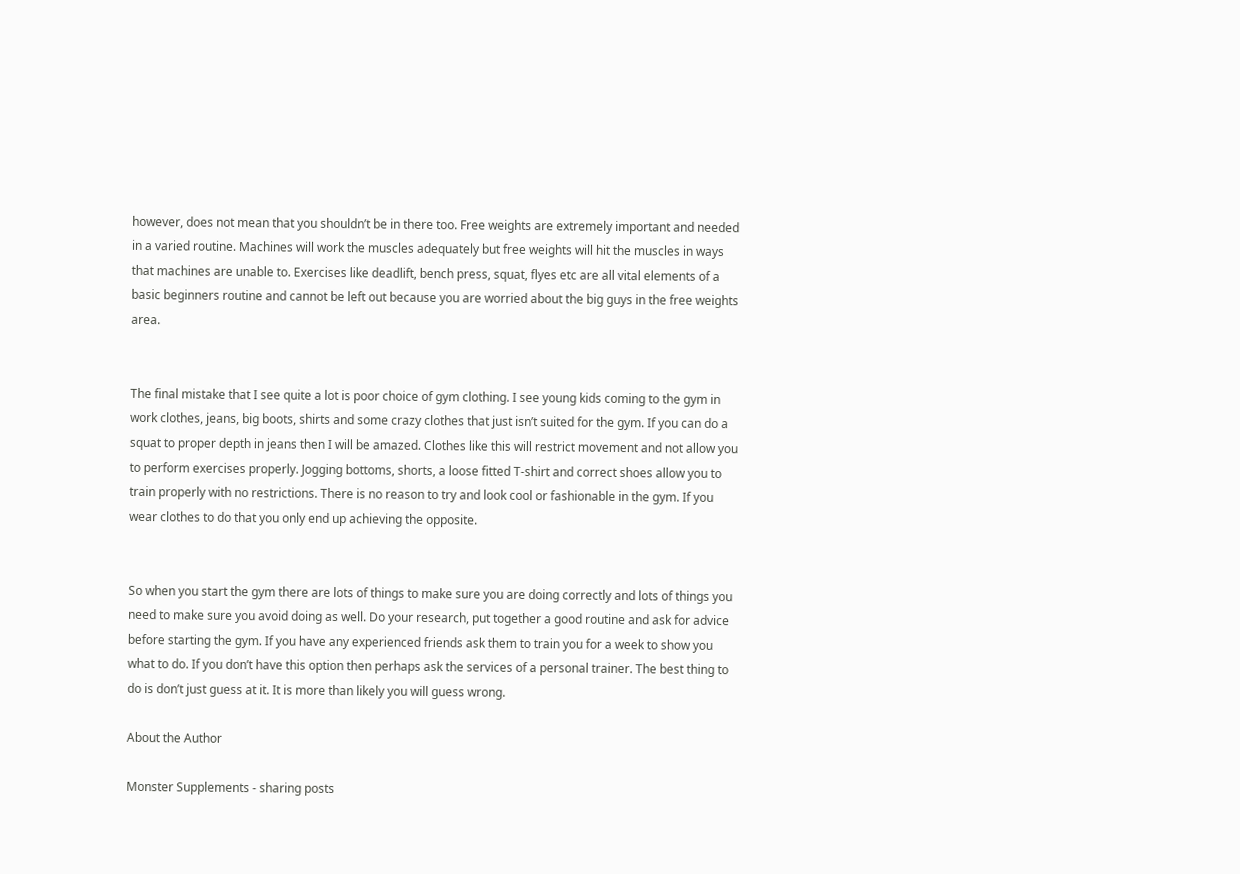however, does not mean that you shouldn’t be in there too. Free weights are extremely important and needed in a varied routine. Machines will work the muscles adequately but free weights will hit the muscles in ways that machines are unable to. Exercises like deadlift, bench press, squat, flyes etc are all vital elements of a basic beginners routine and cannot be left out because you are worried about the big guys in the free weights area.


The final mistake that I see quite a lot is poor choice of gym clothing. I see young kids coming to the gym in work clothes, jeans, big boots, shirts and some crazy clothes that just isn’t suited for the gym. If you can do a squat to proper depth in jeans then I will be amazed. Clothes like this will restrict movement and not allow you to perform exercises properly. Jogging bottoms, shorts, a loose fitted T-shirt and correct shoes allow you to train properly with no restrictions. There is no reason to try and look cool or fashionable in the gym. If you wear clothes to do that you only end up achieving the opposite.


So when you start the gym there are lots of things to make sure you are doing correctly and lots of things you need to make sure you avoid doing as well. Do your research, put together a good routine and ask for advice before starting the gym. If you have any experienced friends ask them to train you for a week to show you what to do. If you don’t have this option then perhaps ask the services of a personal trainer. The best thing to do is don’t just guess at it. It is more than likely you will guess wrong.

About the Author

Monster Supplements - sharing posts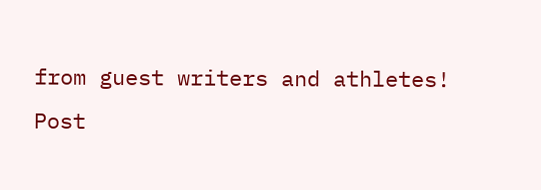from guest writers and athletes!
Post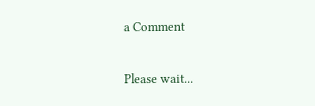a Comment

Please wait...